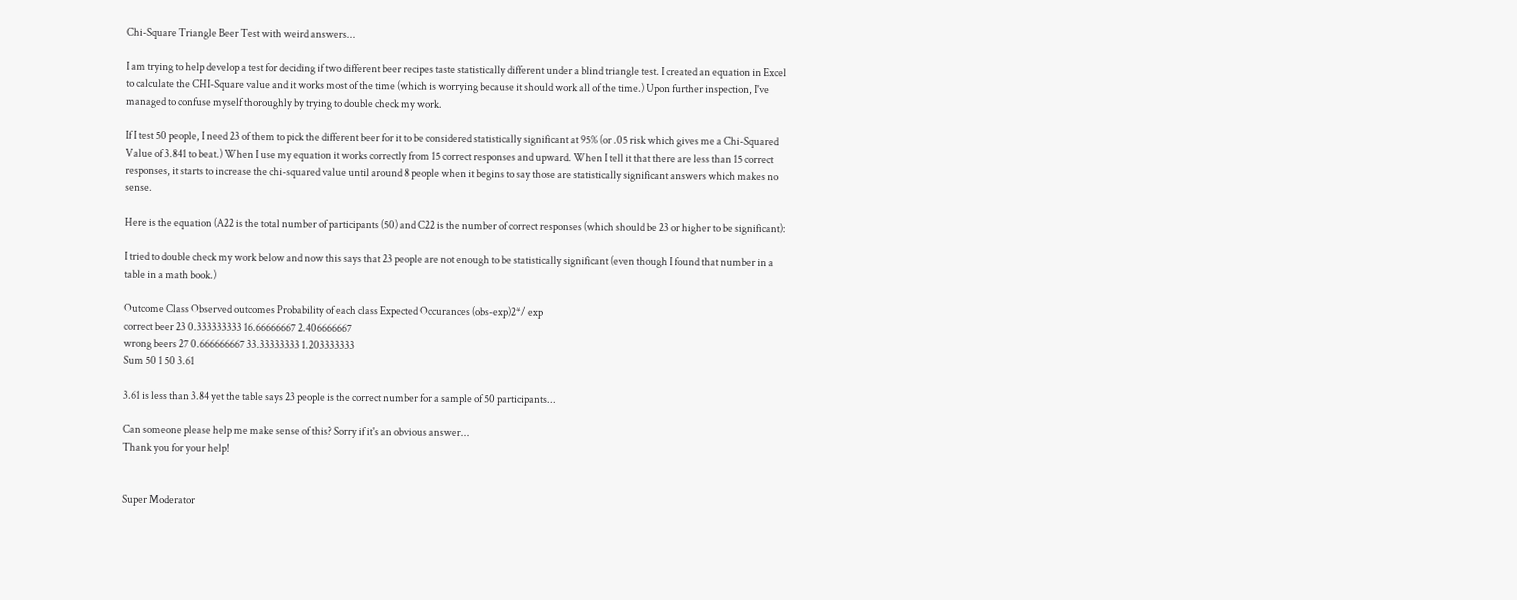Chi-Square Triangle Beer Test with weird answers...

I am trying to help develop a test for deciding if two different beer recipes taste statistically different under a blind triangle test. I created an equation in Excel to calculate the CHI-Square value and it works most of the time (which is worrying because it should work all of the time.) Upon further inspection, I've managed to confuse myself thoroughly by trying to double check my work.

If I test 50 people, I need 23 of them to pick the different beer for it to be considered statistically significant at 95% (or .05 risk which gives me a Chi-Squared Value of 3.841 to beat.) When I use my equation it works correctly from 15 correct responses and upward. When I tell it that there are less than 15 correct responses, it starts to increase the chi-squared value until around 8 people when it begins to say those are statistically significant answers which makes no sense.

Here is the equation (A22 is the total number of participants (50) and C22 is the number of correct responses (which should be 23 or higher to be significant):

I tried to double check my work below and now this says that 23 people are not enough to be statistically significant (even though I found that number in a table in a math book.)

Outcome Class Observed outcomes Probability of each class Expected Occurances (obs-exp)2*/ exp
correct beer 23 0.333333333 16.66666667 2.406666667
wrong beers 27 0.666666667 33.33333333 1.203333333
Sum 50 1 50 3.61

3.61 is less than 3.84 yet the table says 23 people is the correct number for a sample of 50 participants...

Can someone please help me make sense of this? Sorry if it's an obvious answer...
Thank you for your help!


Super Moderator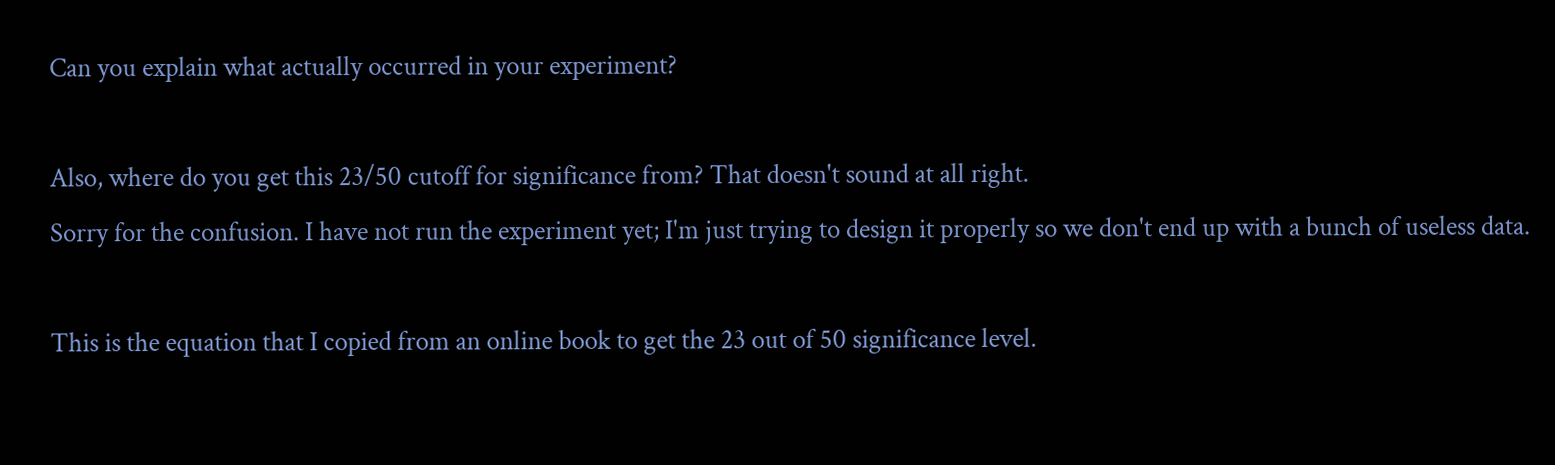Can you explain what actually occurred in your experiment?

Also, where do you get this 23/50 cutoff for significance from? That doesn't sound at all right.
Sorry for the confusion. I have not run the experiment yet; I'm just trying to design it properly so we don't end up with a bunch of useless data.

This is the equation that I copied from an online book to get the 23 out of 50 significance level.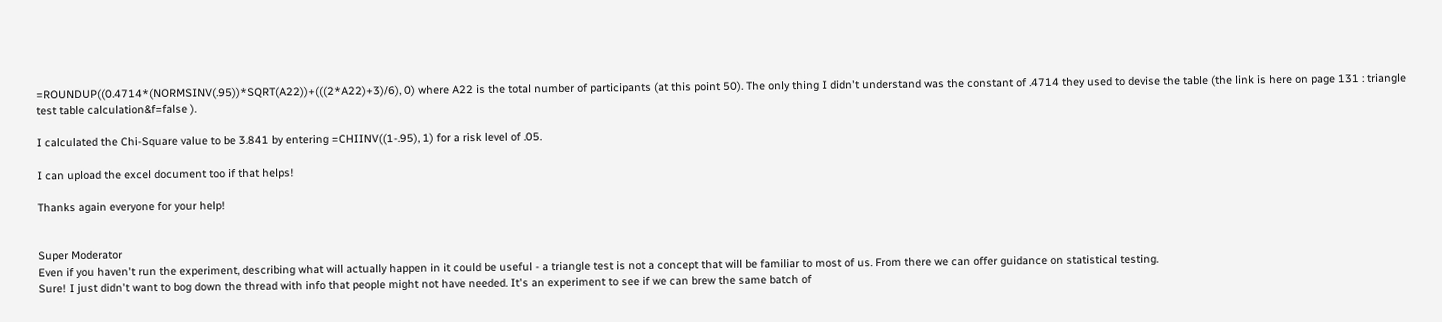=ROUNDUP((0.4714*(NORMSINV(.95))*SQRT(A22))+(((2*A22)+3)/6), 0) where A22 is the total number of participants (at this point 50). The only thing I didn't understand was the constant of .4714 they used to devise the table (the link is here on page 131 : triangle test table calculation&f=false ).

I calculated the Chi-Square value to be 3.841 by entering =CHIINV((1-.95), 1) for a risk level of .05.

I can upload the excel document too if that helps!

Thanks again everyone for your help!


Super Moderator
Even if you haven't run the experiment, describing what will actually happen in it could be useful - a triangle test is not a concept that will be familiar to most of us. From there we can offer guidance on statistical testing.
Sure! I just didn't want to bog down the thread with info that people might not have needed. It's an experiment to see if we can brew the same batch of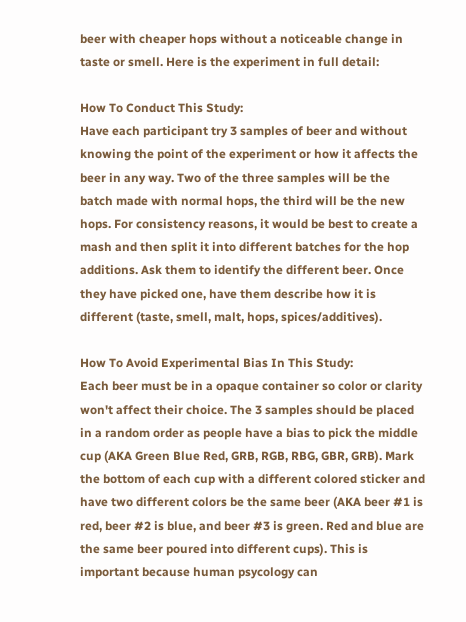beer with cheaper hops without a noticeable change in taste or smell. Here is the experiment in full detail:

How To Conduct This Study:
Have each participant try 3 samples of beer and without knowing the point of the experiment or how it affects the beer in any way. Two of the three samples will be the batch made with normal hops, the third will be the new hops. For consistency reasons, it would be best to create a mash and then split it into different batches for the hop additions. Ask them to identify the different beer. Once they have picked one, have them describe how it is different (taste, smell, malt, hops, spices/additives).

How To Avoid Experimental Bias In This Study:
Each beer must be in a opaque container so color or clarity won't affect their choice. The 3 samples should be placed in a random order as people have a bias to pick the middle cup (AKA Green Blue Red, GRB, RGB, RBG, GBR, GRB). Mark the bottom of each cup with a different colored sticker and have two different colors be the same beer (AKA beer #1 is red, beer #2 is blue, and beer #3 is green. Red and blue are the same beer poured into different cups). This is important because human psycology can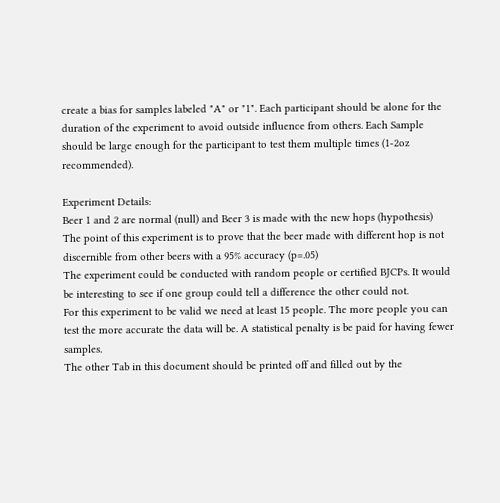create a bias for samples labeled "A" or "1". Each participant should be alone for the duration of the experiment to avoid outside influence from others. Each Sample should be large enough for the participant to test them multiple times (1-2oz recommended).

Experiment Details:
Beer 1 and 2 are normal (null) and Beer 3 is made with the new hops (hypothesis)
The point of this experiment is to prove that the beer made with different hop is not discernible from other beers with a 95% accuracy (p=.05)
The experiment could be conducted with random people or certified BJCPs. It would be interesting to see if one group could tell a difference the other could not.
For this experiment to be valid we need at least 15 people. The more people you can test the more accurate the data will be. A statistical penalty is be paid for having fewer samples.
The other Tab in this document should be printed off and filled out by the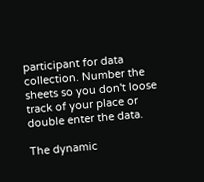participant for data collection. Number the sheets so you don't loose track of your place or double enter the data.

The dynamic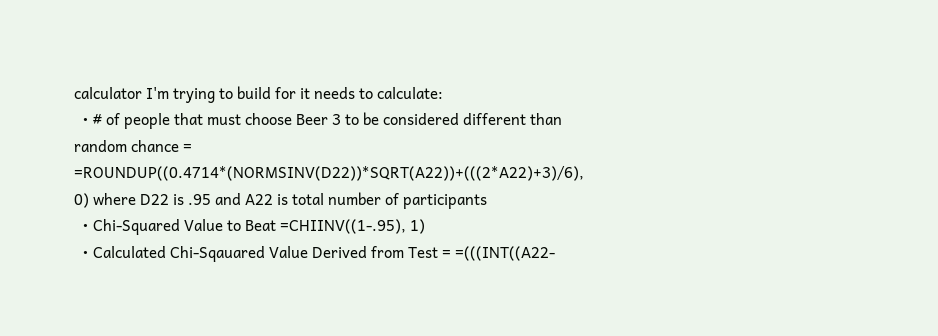calculator I'm trying to build for it needs to calculate:
  • # of people that must choose Beer 3 to be considered different than random chance = =ROUNDUP((0.4714*(NORMSINV(D22))*SQRT(A22))+(((2*A22)+3)/6), 0) where D22 is .95 and A22 is total number of participants
  • Chi-Squared Value to Beat =CHIINV((1-.95), 1)
  • Calculated Chi-Sqauared Value Derived from Test = =(((INT((A22-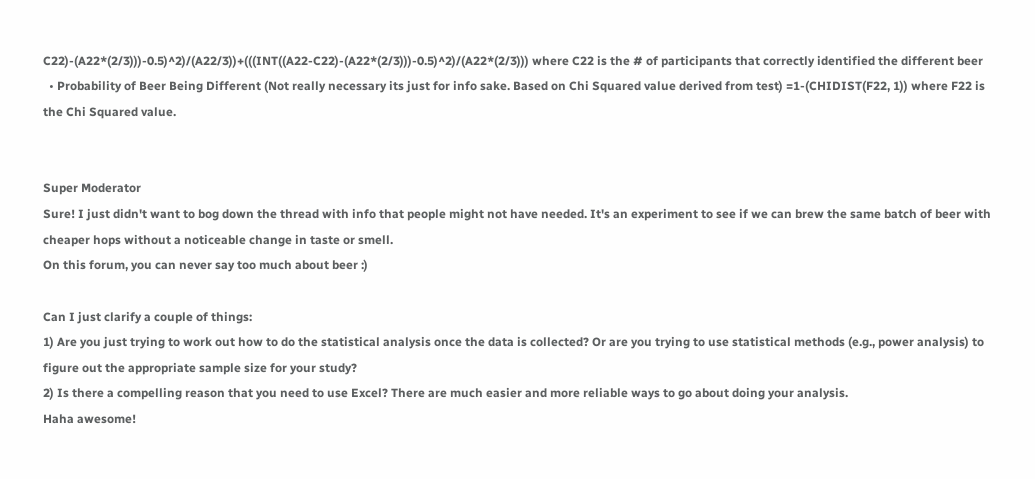C22)-(A22*(2/3)))-0.5)^2)/(A22/3))+(((INT((A22-C22)-(A22*(2/3)))-0.5)^2)/(A22*(2/3))) where C22 is the # of participants that correctly identified the different beer
  • Probability of Beer Being Different (Not really necessary its just for info sake. Based on Chi Squared value derived from test) =1-(CHIDIST(F22, 1)) where F22 is the Chi Squared value.


Super Moderator
Sure! I just didn't want to bog down the thread with info that people might not have needed. It's an experiment to see if we can brew the same batch of beer with cheaper hops without a noticeable change in taste or smell.
On this forum, you can never say too much about beer :)

Can I just clarify a couple of things:
1) Are you just trying to work out how to do the statistical analysis once the data is collected? Or are you trying to use statistical methods (e.g., power analysis) to figure out the appropriate sample size for your study?
2) Is there a compelling reason that you need to use Excel? There are much easier and more reliable ways to go about doing your analysis.
Haha awesome!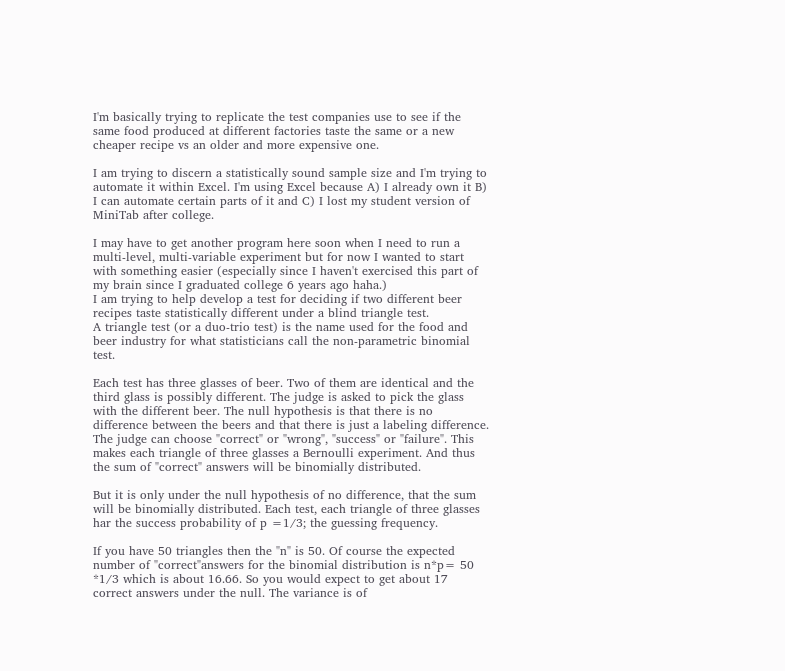I'm basically trying to replicate the test companies use to see if the same food produced at different factories taste the same or a new cheaper recipe vs an older and more expensive one.

I am trying to discern a statistically sound sample size and I'm trying to automate it within Excel. I'm using Excel because A) I already own it B) I can automate certain parts of it and C) I lost my student version of MiniTab after college.

I may have to get another program here soon when I need to run a multi-level, multi-variable experiment but for now I wanted to start with something easier (especially since I haven't exercised this part of my brain since I graduated college 6 years ago haha.)
I am trying to help develop a test for deciding if two different beer recipes taste statistically different under a blind triangle test.
A triangle test (or a duo-trio test) is the name used for the food and beer industry for what statisticians call the non-parametric binomial test.

Each test has three glasses of beer. Two of them are identical and the third glass is possibly different. The judge is asked to pick the glass with the different beer. The null hypothesis is that there is no difference between the beers and that there is just a labeling difference. The judge can choose "correct" or "wrong", "success" or "failure". This makes each triangle of three glasses a Bernoulli experiment. And thus the sum of "correct" answers will be binomially distributed.

But it is only under the null hypothesis of no difference, that the sum will be binomially distributed. Each test, each triangle of three glasses har the success probability of p =1/3; the guessing frequency.

If you have 50 triangles then the "n" is 50. Of course the expected number of "correct"answers for the binomial distribution is n*p= 50 *1/3 which is about 16.66. So you would expect to get about 17 correct answers under the null. The variance is of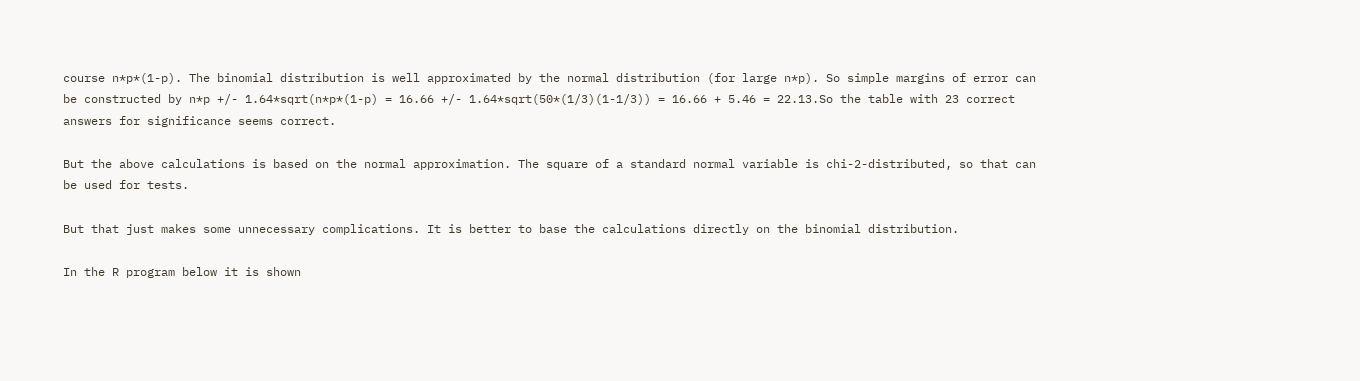course n*p*(1-p). The binomial distribution is well approximated by the normal distribution (for large n*p). So simple margins of error can be constructed by n*p +/- 1.64*sqrt(n*p*(1-p) = 16.66 +/- 1.64*sqrt(50*(1/3)(1-1/3)) = 16.66 + 5.46 = 22.13.So the table with 23 correct answers for significance seems correct.

But the above calculations is based on the normal approximation. The square of a standard normal variable is chi-2-distributed, so that can be used for tests.

But that just makes some unnecessary complications. It is better to base the calculations directly on the binomial distribution.

In the R program below it is shown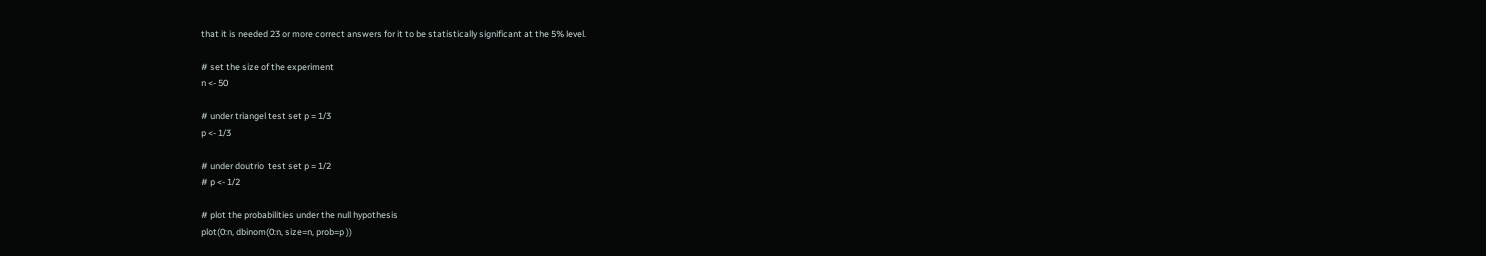that it is needed 23 or more correct answers for it to be statistically significant at the 5% level.

# set the size of the experiment
n <- 50

# under triangel test set p = 1/3
p <- 1/3

# under doutrio  test set p = 1/2
# p <- 1/2

# plot the probabilities under the null hypothesis
plot(0:n, dbinom(0:n, size=n, prob=p ))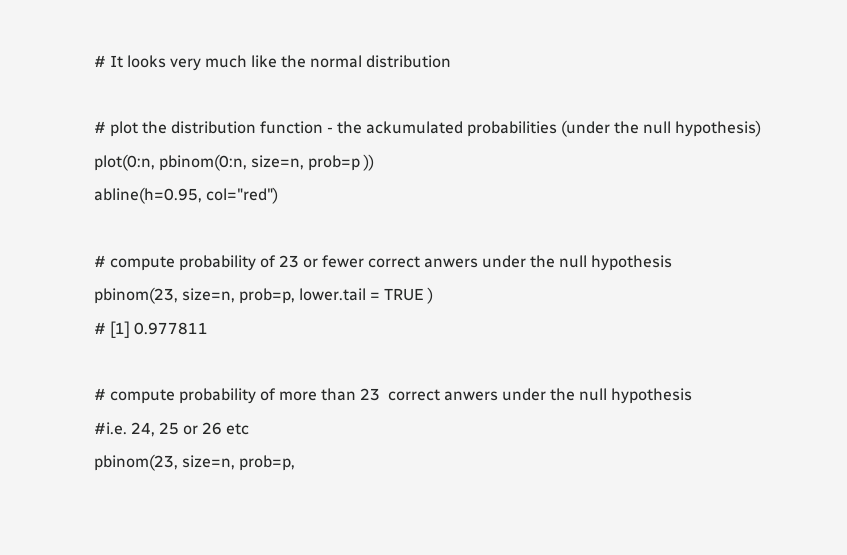# It looks very much like the normal distribution

# plot the distribution function - the ackumulated probabilities (under the null hypothesis)
plot(0:n, pbinom(0:n, size=n, prob=p ))
abline(h=0.95, col="red")

# compute probability of 23 or fewer correct anwers under the null hypothesis
pbinom(23, size=n, prob=p, lower.tail = TRUE )
# [1] 0.977811

# compute probability of more than 23  correct anwers under the null hypothesis
#i.e. 24, 25 or 26 etc
pbinom(23, size=n, prob=p,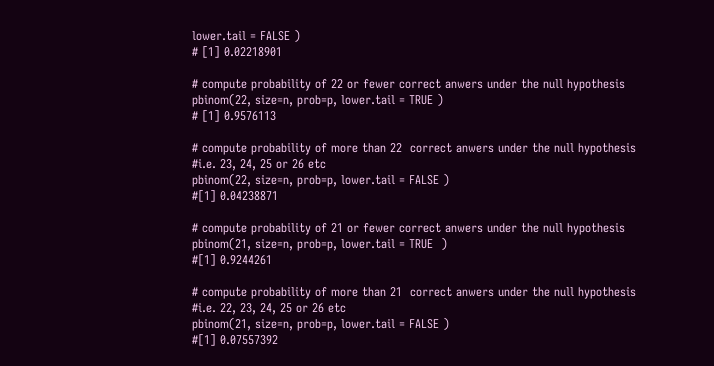lower.tail = FALSE )
# [1] 0.02218901

# compute probability of 22 or fewer correct anwers under the null hypothesis
pbinom(22, size=n, prob=p, lower.tail = TRUE )
# [1] 0.9576113

# compute probability of more than 22  correct anwers under the null hypothesis
#i.e. 23, 24, 25 or 26 etc
pbinom(22, size=n, prob=p, lower.tail = FALSE )
#[1] 0.04238871

# compute probability of 21 or fewer correct anwers under the null hypothesis
pbinom(21, size=n, prob=p, lower.tail = TRUE  )
#[1] 0.9244261

# compute probability of more than 21  correct anwers under the null hypothesis
#i.e. 22, 23, 24, 25 or 26 etc
pbinom(21, size=n, prob=p, lower.tail = FALSE )
#[1] 0.07557392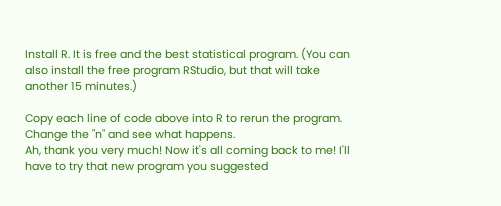Install R. It is free and the best statistical program. (You can also install the free program RStudio, but that will take another 15 minutes.)

Copy each line of code above into R to rerun the program. Change the "n" and see what happens.
Ah, thank you very much! Now it's all coming back to me! I'll have to try that new program you suggested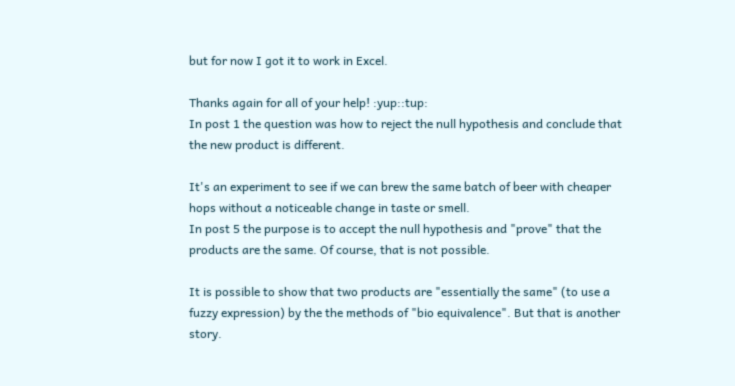but for now I got it to work in Excel.

Thanks again for all of your help! :yup::tup:
In post 1 the question was how to reject the null hypothesis and conclude that the new product is different.

It's an experiment to see if we can brew the same batch of beer with cheaper hops without a noticeable change in taste or smell.
In post 5 the purpose is to accept the null hypothesis and "prove" that the products are the same. Of course, that is not possible.

It is possible to show that two products are "essentially the same" (to use a fuzzy expression) by the the methods of "bio equivalence". But that is another story.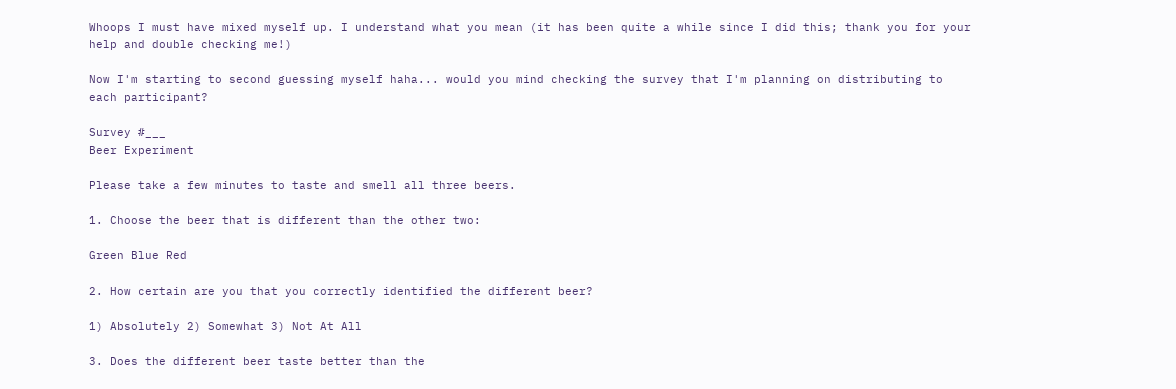Whoops I must have mixed myself up. I understand what you mean (it has been quite a while since I did this; thank you for your help and double checking me!)

Now I'm starting to second guessing myself haha... would you mind checking the survey that I'm planning on distributing to each participant?

Survey #___
Beer Experiment

Please take a few minutes to taste and smell all three beers.

1. Choose the beer that is different than the other two:

Green Blue Red

2. How certain are you that you correctly identified the different beer?

1) Absolutely 2) Somewhat 3) Not At All

3. Does the different beer taste better than the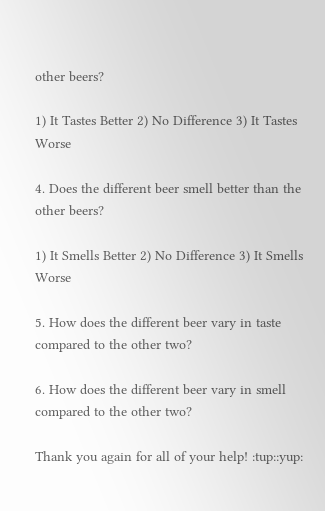other beers?

1) It Tastes Better 2) No Difference 3) It Tastes Worse

4. Does the different beer smell better than the other beers?

1) It Smells Better 2) No Difference 3) It Smells Worse

5. How does the different beer vary in taste compared to the other two?

6. How does the different beer vary in smell compared to the other two?

Thank you again for all of your help! :tup::yup: